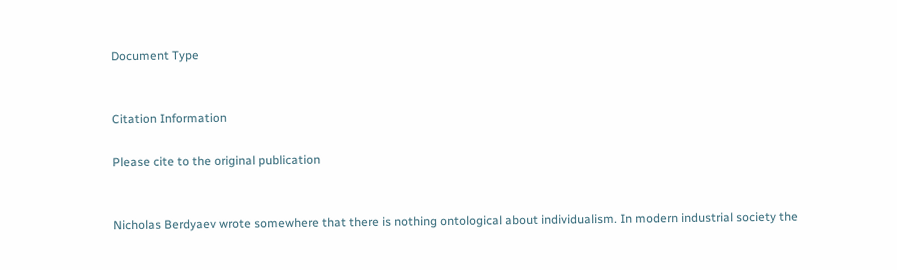Document Type


Citation Information

Please cite to the original publication


Nicholas Berdyaev wrote somewhere that there is nothing ontological about individualism. In modern industrial society the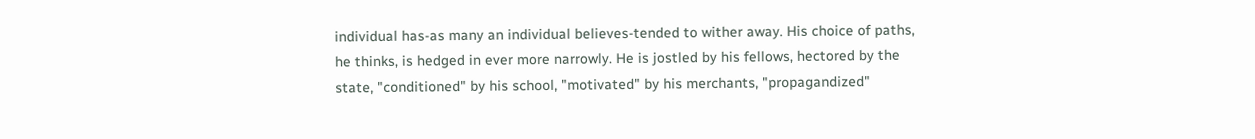individual has-as many an individual believes-tended to wither away. His choice of paths, he thinks, is hedged in ever more narrowly. He is jostled by his fellows, hectored by the state, "conditioned" by his school, "motivated" by his merchants, "propagandized"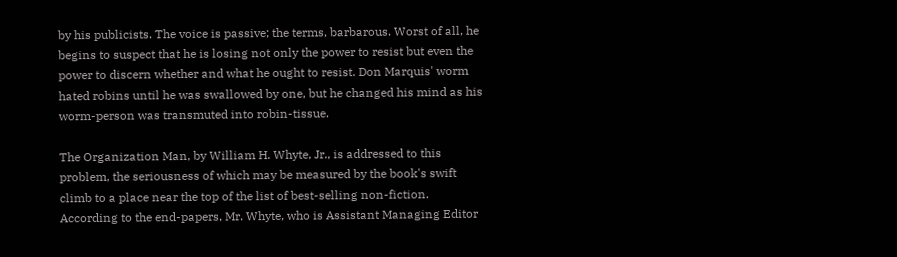by his publicists. The voice is passive; the terms, barbarous. Worst of all, he begins to suspect that he is losing not only the power to resist but even the power to discern whether and what he ought to resist. Don Marquis' worm hated robins until he was swallowed by one, but he changed his mind as his worm-person was transmuted into robin-tissue.

The Organization Man, by William H. Whyte, Jr., is addressed to this problem, the seriousness of which may be measured by the book's swift climb to a place near the top of the list of best-selling non-fiction. According to the end-papers, Mr. Whyte, who is Assistant Managing Editor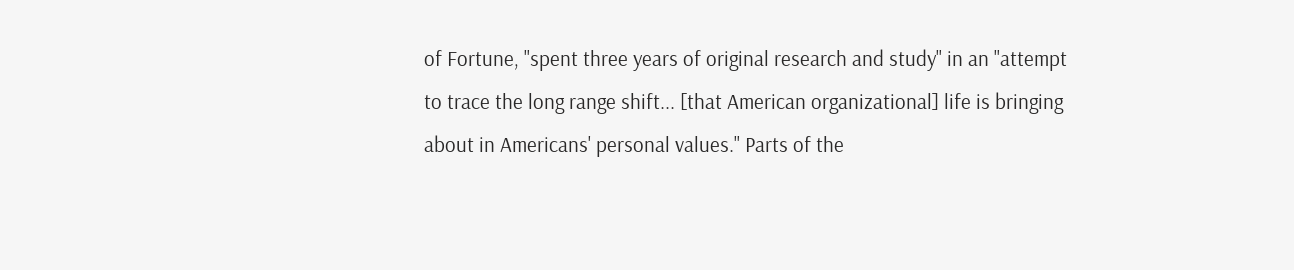of Fortune, "spent three years of original research and study" in an "attempt to trace the long range shift... [that American organizational] life is bringing about in Americans' personal values." Parts of the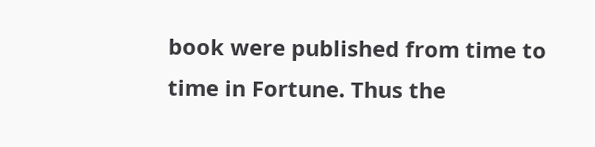book were published from time to time in Fortune. Thus the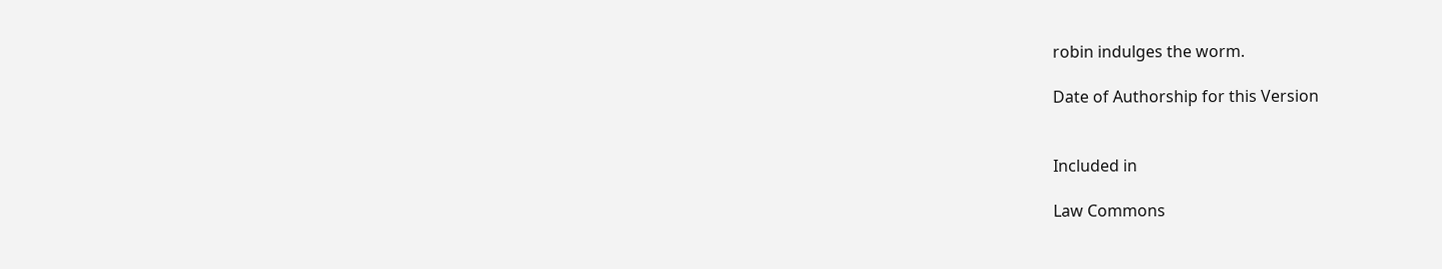robin indulges the worm.

Date of Authorship for this Version


Included in

Law Commons